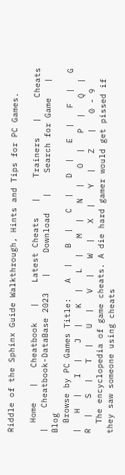Riddle of the Sphinx Guide Walkthrough, Hints and Tips for PC Games.

  Home   |   Cheatbook   |    Latest Cheats   |    Trainers   |    Cheats   |    Cheatbook-DataBase 2023   |    Download   |    Search for Game   |    Blog
  Browse by PC Games Title:   A  |   B  |   C  |   D  |   E  |   F  |   G  |   H  |   I  |   J  |   K  |   L  |   M  |   N  |   O  |   P  |   Q  |   R  |   S  |   T  |   U  |   V  |   W  |   X  |   Y  |   Z   |   0 - 9
  The encyclopedia of game cheats. A die hard gamer would get pissed if they saw someone using cheats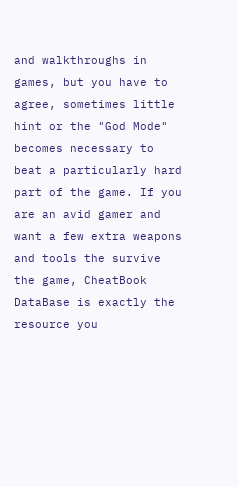and walkthroughs in games, but you have to agree, sometimes little hint or the "God Mode" becomes necessary to beat a particularly hard part of the game. If you are an avid gamer and want a few extra weapons and tools the survive the game, CheatBook DataBase is exactly the resource you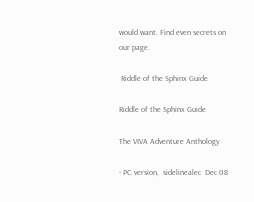would want. Find even secrets on our page.

 Riddle of the Sphinx Guide

Riddle of the Sphinx Guide

The VIVA Adventure Anthology

- PC version,  sidelinealec  Dec 08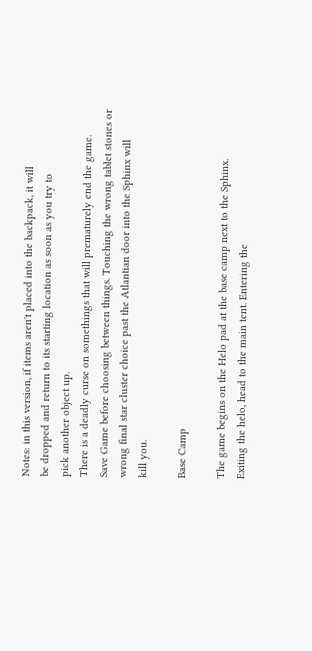Notes: in this version, if items aren't placed into the backpack, it will
be dropped and return to its starting location as soon as you try to
pick another object up.
There is a deadly curse on somethings that will prematurely end the game.
Save Game before choosing between things. Touching the wrong tablet stones or
wrong final star cluster choice past the Atlantian door into the Sphinx will
kill you.

Base Camp

The game begins on the Helo pad at the base camp next to the Sphinx.
Exiting the helo, head to the main tent. Entering the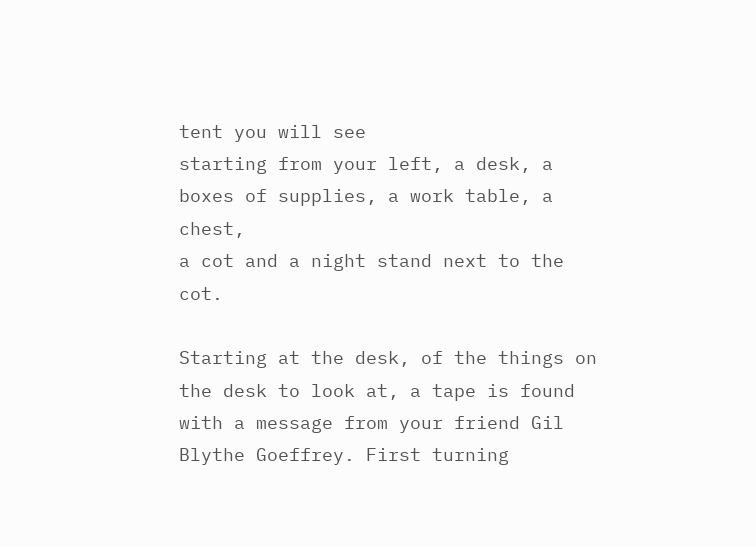tent you will see
starting from your left, a desk, a boxes of supplies, a work table, a chest,
a cot and a night stand next to the cot.

Starting at the desk, of the things on the desk to look at, a tape is found
with a message from your friend Gil Blythe Goeffrey. First turning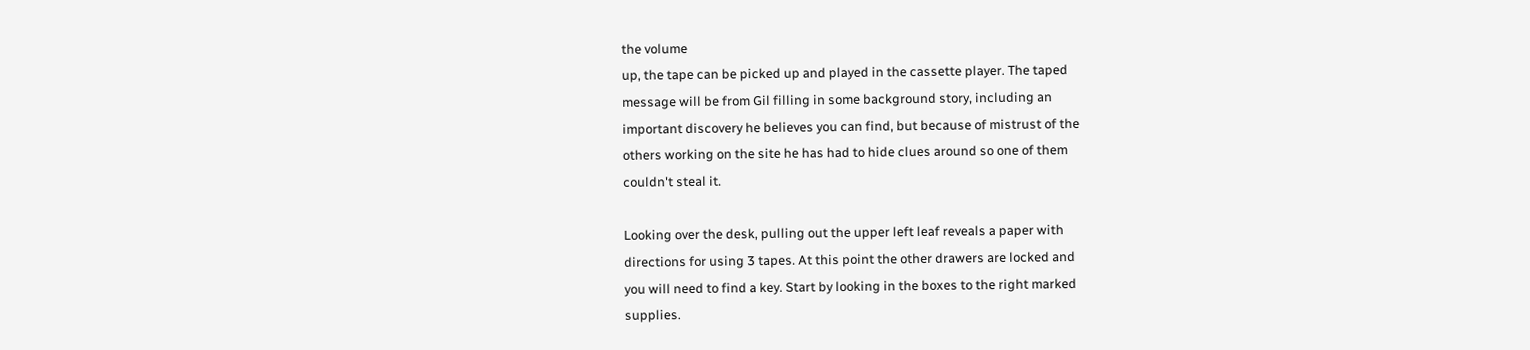the volume
up, the tape can be picked up and played in the cassette player. The taped
message will be from Gil filling in some background story, including an
important discovery he believes you can find, but because of mistrust of the
others working on the site he has had to hide clues around so one of them
couldn't steal it.

Looking over the desk, pulling out the upper left leaf reveals a paper with
directions for using 3 tapes. At this point the other drawers are locked and
you will need to find a key. Start by looking in the boxes to the right marked
supplies.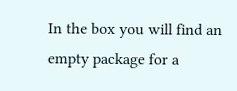In the box you will find an empty package for a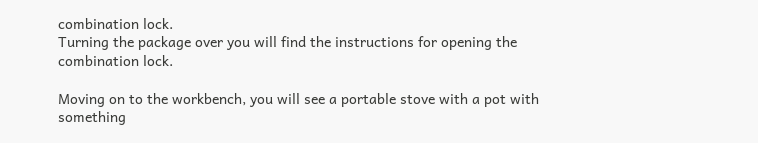combination lock.
Turning the package over you will find the instructions for opening the
combination lock.

Moving on to the workbench, you will see a portable stove with a pot with
something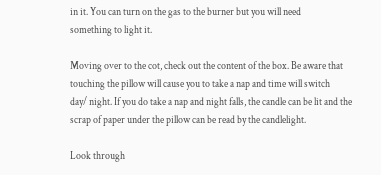in it. You can turn on the gas to the burner but you will need
something to light it.

Moving over to the cot, check out the content of the box. Be aware that
touching the pillow will cause you to take a nap and time will switch
day/ night. If you do take a nap and night falls, the candle can be lit and the
scrap of paper under the pillow can be read by the candlelight.

Look through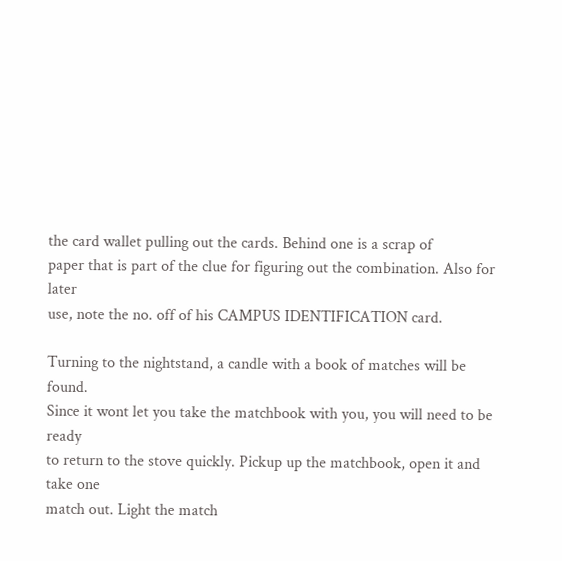the card wallet pulling out the cards. Behind one is a scrap of
paper that is part of the clue for figuring out the combination. Also for later
use, note the no. off of his CAMPUS IDENTIFICATION card.

Turning to the nightstand, a candle with a book of matches will be found.
Since it wont let you take the matchbook with you, you will need to be ready
to return to the stove quickly. Pickup up the matchbook, open it and take one
match out. Light the match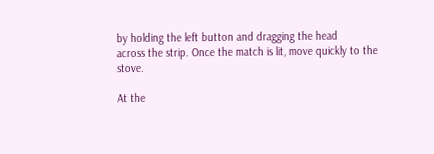by holding the left button and dragging the head
across the strip. Once the match is lit, move quickly to the stove.

At the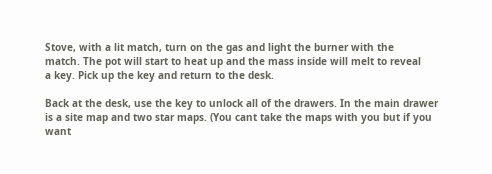Stove, with a lit match, turn on the gas and light the burner with the
match. The pot will start to heat up and the mass inside will melt to reveal
a key. Pick up the key and return to the desk.

Back at the desk, use the key to unlock all of the drawers. In the main drawer
is a site map and two star maps. (You cant take the maps with you but if you
want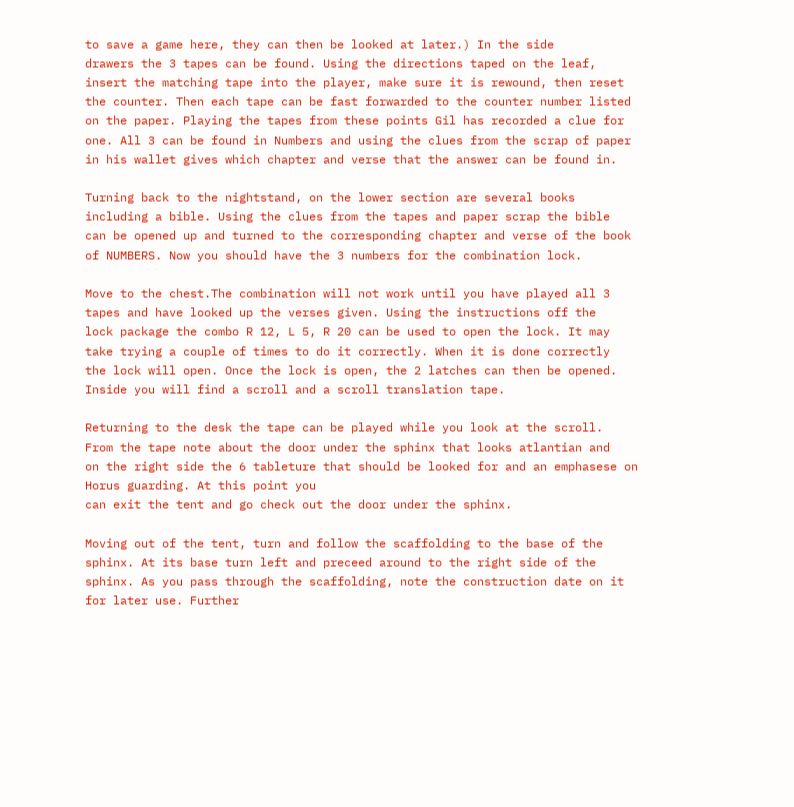to save a game here, they can then be looked at later.) In the side
drawers the 3 tapes can be found. Using the directions taped on the leaf,
insert the matching tape into the player, make sure it is rewound, then reset
the counter. Then each tape can be fast forwarded to the counter number listed
on the paper. Playing the tapes from these points Gil has recorded a clue for
one. All 3 can be found in Numbers and using the clues from the scrap of paper
in his wallet gives which chapter and verse that the answer can be found in.

Turning back to the nightstand, on the lower section are several books
including a bible. Using the clues from the tapes and paper scrap the bible
can be opened up and turned to the corresponding chapter and verse of the book
of NUMBERS. Now you should have the 3 numbers for the combination lock.

Move to the chest.The combination will not work until you have played all 3
tapes and have looked up the verses given. Using the instructions off the
lock package the combo R 12, L 5, R 20 can be used to open the lock. It may
take trying a couple of times to do it correctly. When it is done correctly
the lock will open. Once the lock is open, the 2 latches can then be opened.
Inside you will find a scroll and a scroll translation tape.

Returning to the desk the tape can be played while you look at the scroll.
From the tape note about the door under the sphinx that looks atlantian and
on the right side the 6 tableture that should be looked for and an emphasese on
Horus guarding. At this point you
can exit the tent and go check out the door under the sphinx.

Moving out of the tent, turn and follow the scaffolding to the base of the
sphinx. At its base turn left and preceed around to the right side of the
sphinx. As you pass through the scaffolding, note the construction date on it
for later use. Further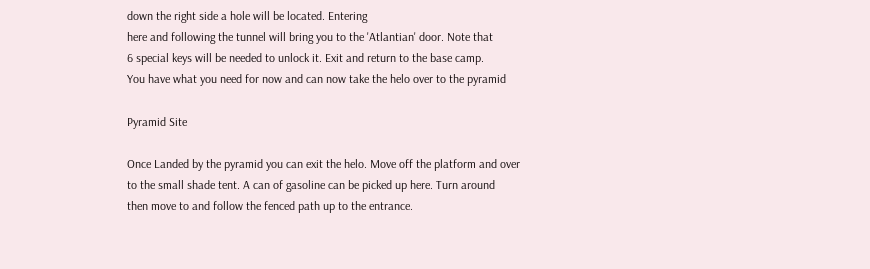down the right side a hole will be located. Entering
here and following the tunnel will bring you to the 'Atlantian' door. Note that
6 special keys will be needed to unlock it. Exit and return to the base camp.
You have what you need for now and can now take the helo over to the pyramid

Pyramid Site

Once Landed by the pyramid you can exit the helo. Move off the platform and over
to the small shade tent. A can of gasoline can be picked up here. Turn around
then move to and follow the fenced path up to the entrance.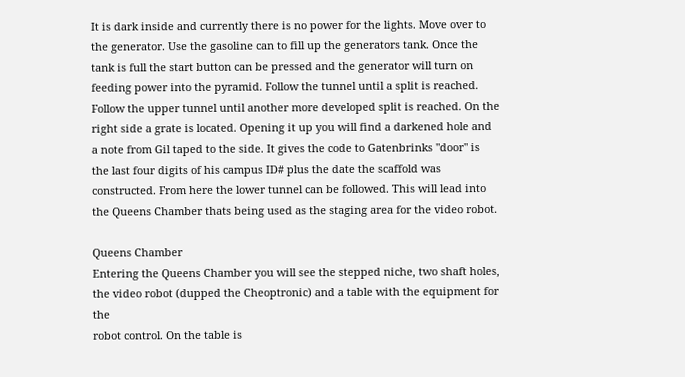It is dark inside and currently there is no power for the lights. Move over to
the generator. Use the gasoline can to fill up the generators tank. Once the
tank is full the start button can be pressed and the generator will turn on
feeding power into the pyramid. Follow the tunnel until a split is reached.
Follow the upper tunnel until another more developed split is reached. On the
right side a grate is located. Opening it up you will find a darkened hole and
a note from Gil taped to the side. It gives the code to Gatenbrinks "door" is
the last four digits of his campus ID# plus the date the scaffold was
constructed. From here the lower tunnel can be followed. This will lead into
the Queens Chamber thats being used as the staging area for the video robot.

Queens Chamber
Entering the Queens Chamber you will see the stepped niche, two shaft holes,
the video robot (dupped the Cheoptronic) and a table with the equipment for the
robot control. On the table is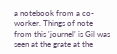a notebook from a co-worker. Things of note
from this 'journel' is Gil was seen at the grate at the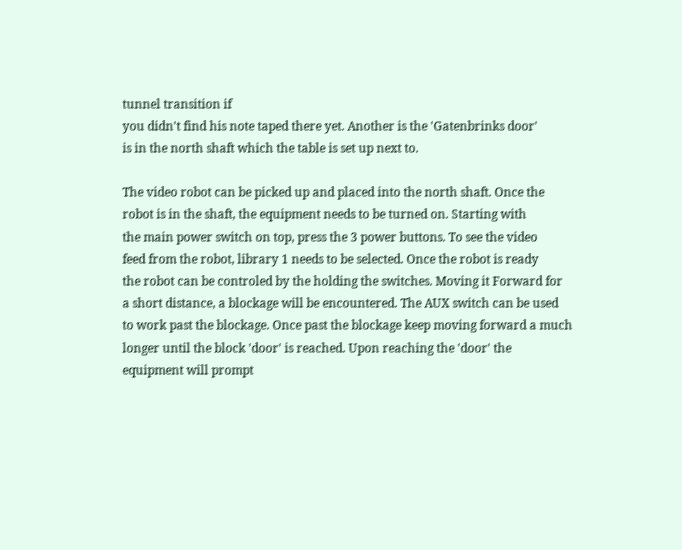tunnel transition if
you didn't find his note taped there yet. Another is the 'Gatenbrinks door'
is in the north shaft which the table is set up next to.

The video robot can be picked up and placed into the north shaft. Once the
robot is in the shaft, the equipment needs to be turned on. Starting with
the main power switch on top, press the 3 power buttons. To see the video
feed from the robot, library 1 needs to be selected. Once the robot is ready
the robot can be controled by the holding the switches. Moving it Forward for
a short distance, a blockage will be encountered. The AUX switch can be used
to work past the blockage. Once past the blockage keep moving forward a much
longer until the block 'door' is reached. Upon reaching the 'door' the
equipment will prompt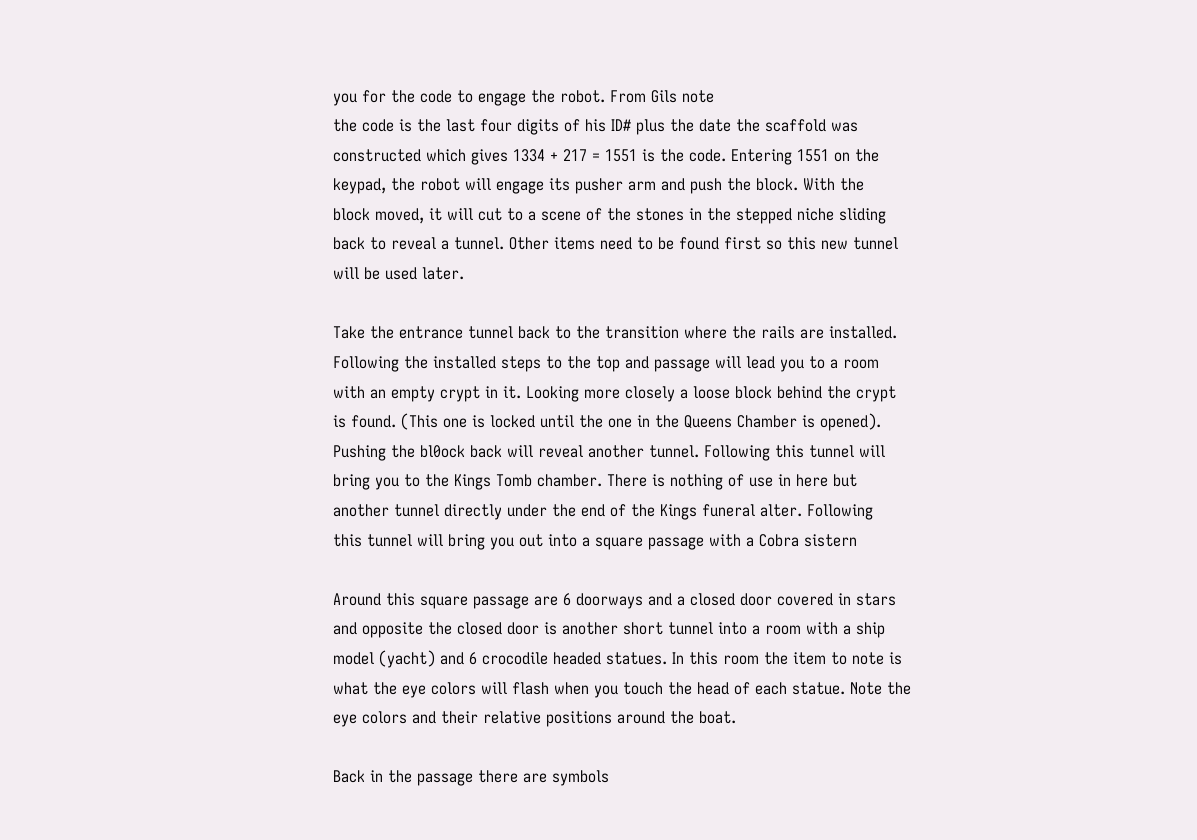you for the code to engage the robot. From Gils note
the code is the last four digits of his ID# plus the date the scaffold was
constructed which gives 1334 + 217 = 1551 is the code. Entering 1551 on the
keypad, the robot will engage its pusher arm and push the block. With the
block moved, it will cut to a scene of the stones in the stepped niche sliding
back to reveal a tunnel. Other items need to be found first so this new tunnel
will be used later.

Take the entrance tunnel back to the transition where the rails are installed.
Following the installed steps to the top and passage will lead you to a room
with an empty crypt in it. Looking more closely a loose block behind the crypt
is found. (This one is locked until the one in the Queens Chamber is opened).
Pushing the bl0ock back will reveal another tunnel. Following this tunnel will
bring you to the Kings Tomb chamber. There is nothing of use in here but
another tunnel directly under the end of the Kings funeral alter. Following
this tunnel will bring you out into a square passage with a Cobra sistern

Around this square passage are 6 doorways and a closed door covered in stars
and opposite the closed door is another short tunnel into a room with a ship
model (yacht) and 6 crocodile headed statues. In this room the item to note is
what the eye colors will flash when you touch the head of each statue. Note the
eye colors and their relative positions around the boat.

Back in the passage there are symbols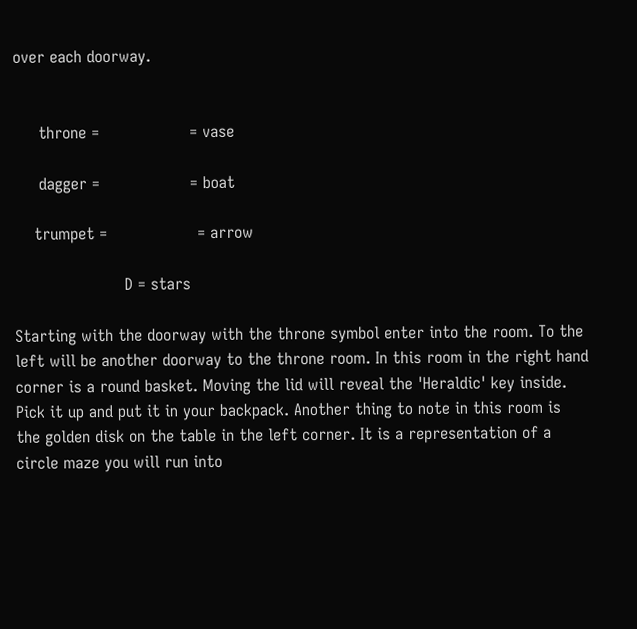over each doorway.


     throne =                  = vase

     dagger =                  = boat

    trumpet =                  = arrow

                      D = stars

Starting with the doorway with the throne symbol enter into the room. To the
left will be another doorway to the throne room. In this room in the right hand
corner is a round basket. Moving the lid will reveal the 'Heraldic' key inside.
Pick it up and put it in your backpack. Another thing to note in this room is
the golden disk on the table in the left corner. It is a representation of a
circle maze you will run into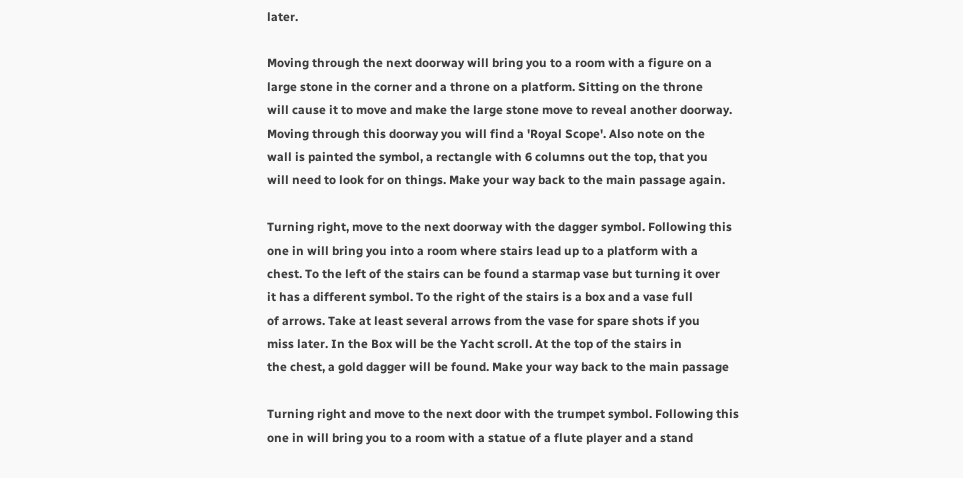later.

Moving through the next doorway will bring you to a room with a figure on a
large stone in the corner and a throne on a platform. Sitting on the throne
will cause it to move and make the large stone move to reveal another doorway.
Moving through this doorway you will find a 'Royal Scope'. Also note on the
wall is painted the symbol, a rectangle with 6 columns out the top, that you
will need to look for on things. Make your way back to the main passage again.

Turning right, move to the next doorway with the dagger symbol. Following this
one in will bring you into a room where stairs lead up to a platform with a
chest. To the left of the stairs can be found a starmap vase but turning it over
it has a different symbol. To the right of the stairs is a box and a vase full
of arrows. Take at least several arrows from the vase for spare shots if you
miss later. In the Box will be the Yacht scroll. At the top of the stairs in
the chest, a gold dagger will be found. Make your way back to the main passage

Turning right and move to the next door with the trumpet symbol. Following this
one in will bring you to a room with a statue of a flute player and a stand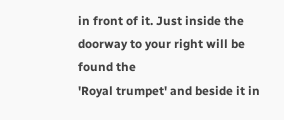in front of it. Just inside the doorway to your right will be found the
'Royal trumpet' and beside it in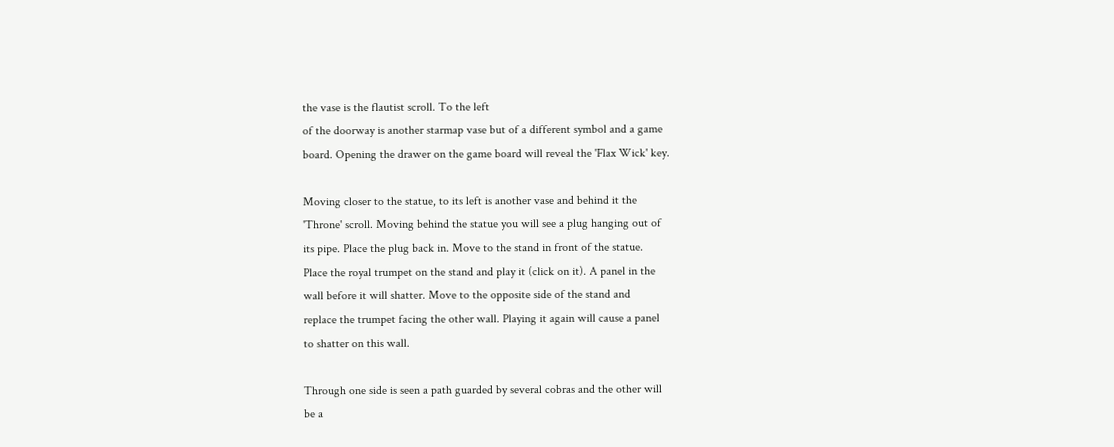the vase is the flautist scroll. To the left
of the doorway is another starmap vase but of a different symbol and a game
board. Opening the drawer on the game board will reveal the 'Flax Wick' key.

Moving closer to the statue, to its left is another vase and behind it the
'Throne' scroll. Moving behind the statue you will see a plug hanging out of
its pipe. Place the plug back in. Move to the stand in front of the statue.
Place the royal trumpet on the stand and play it (click on it). A panel in the
wall before it will shatter. Move to the opposite side of the stand and
replace the trumpet facing the other wall. Playing it again will cause a panel
to shatter on this wall.

Through one side is seen a path guarded by several cobras and the other will
be a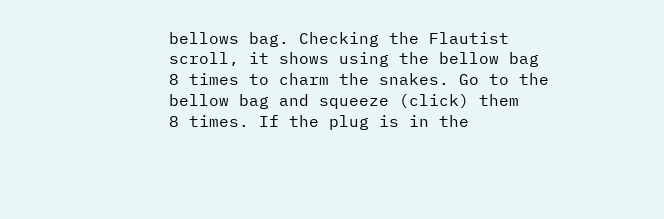bellows bag. Checking the Flautist scroll, it shows using the bellow bag
8 times to charm the snakes. Go to the bellow bag and squeeze (click) them
8 times. If the plug is in the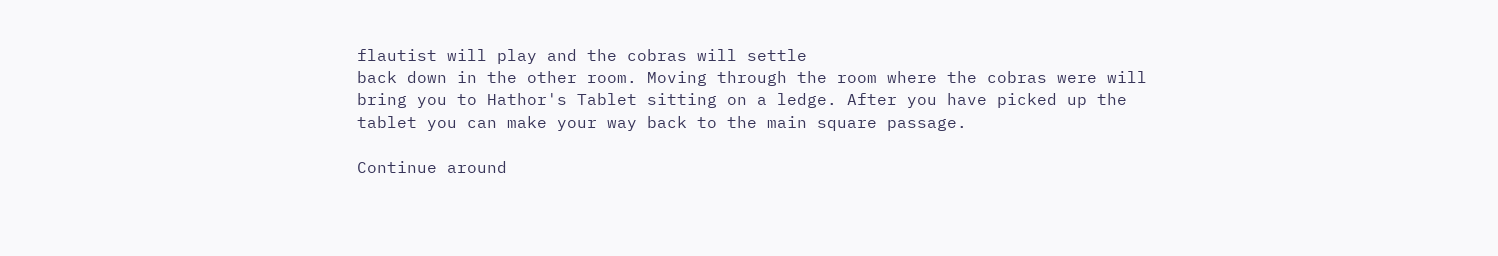flautist will play and the cobras will settle
back down in the other room. Moving through the room where the cobras were will
bring you to Hathor's Tablet sitting on a ledge. After you have picked up the
tablet you can make your way back to the main square passage.

Continue around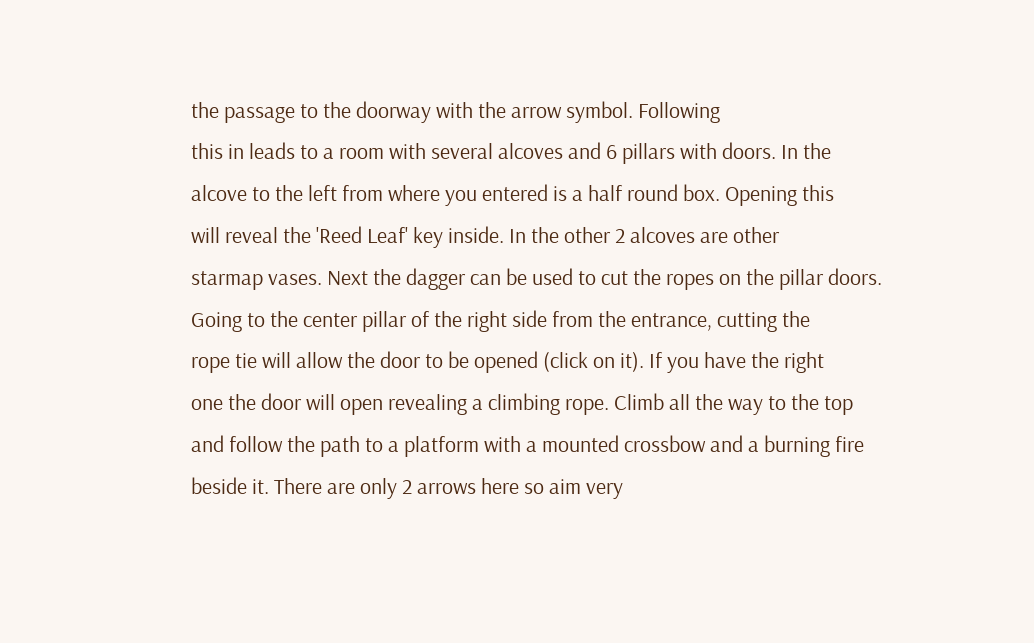the passage to the doorway with the arrow symbol. Following
this in leads to a room with several alcoves and 6 pillars with doors. In the
alcove to the left from where you entered is a half round box. Opening this
will reveal the 'Reed Leaf' key inside. In the other 2 alcoves are other
starmap vases. Next the dagger can be used to cut the ropes on the pillar doors.
Going to the center pillar of the right side from the entrance, cutting the
rope tie will allow the door to be opened (click on it). If you have the right
one the door will open revealing a climbing rope. Climb all the way to the top
and follow the path to a platform with a mounted crossbow and a burning fire
beside it. There are only 2 arrows here so aim very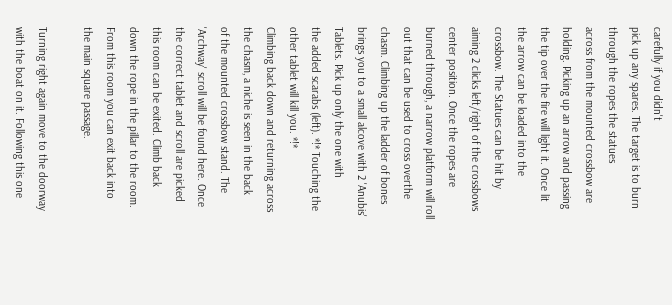carefully if you didn't
pick up any spares. The target is to burn through the ropes the statues
across from the mounted crossbow are holding. Picking up an arrow and passing
the tip over the fire will light it. Once lit the arrow can be loaded into the
crossbow. The Statues can be hit by aiming 2 clicks left/right of the crossbows
center position. Once the ropes are burned through, a narrow platform will roll
out that can be used to cross overthe chasm. Climbing up the ladder of bones
brings you to a small alcove with 2 'Anubis' Tablets. Pick up only the one with
the added scarabs (left). *!* Touching the other tablet will kill you. *!*
Climbing back down and returning across the chasm, a niche is seen in the back
of the mounted crossbow stand. The 'Archway' scroll will be found here. Once
the correct tablet and scroll are picked this room can be exited. Climb back
down the rope in the pillar to the room. From this room you can exit back into
the main square passage.

Turning right again move to the doorway with the boat on it. Following this one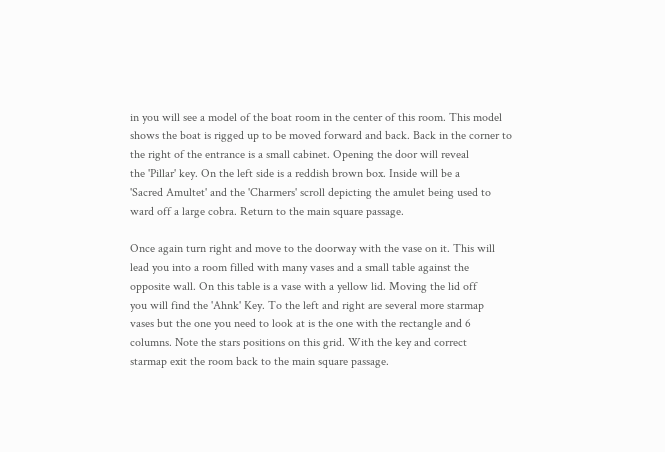in you will see a model of the boat room in the center of this room. This model
shows the boat is rigged up to be moved forward and back. Back in the corner to
the right of the entrance is a small cabinet. Opening the door will reveal
the 'Pillar' key. On the left side is a reddish brown box. Inside will be a
'Sacred Amultet' and the 'Charmers' scroll depicting the amulet being used to
ward off a large cobra. Return to the main square passage.

Once again turn right and move to the doorway with the vase on it. This will
lead you into a room filled with many vases and a small table against the
opposite wall. On this table is a vase with a yellow lid. Moving the lid off
you will find the 'Ahnk' Key. To the left and right are several more starmap
vases but the one you need to look at is the one with the rectangle and 6
columns. Note the stars positions on this grid. With the key and correct
starmap exit the room back to the main square passage.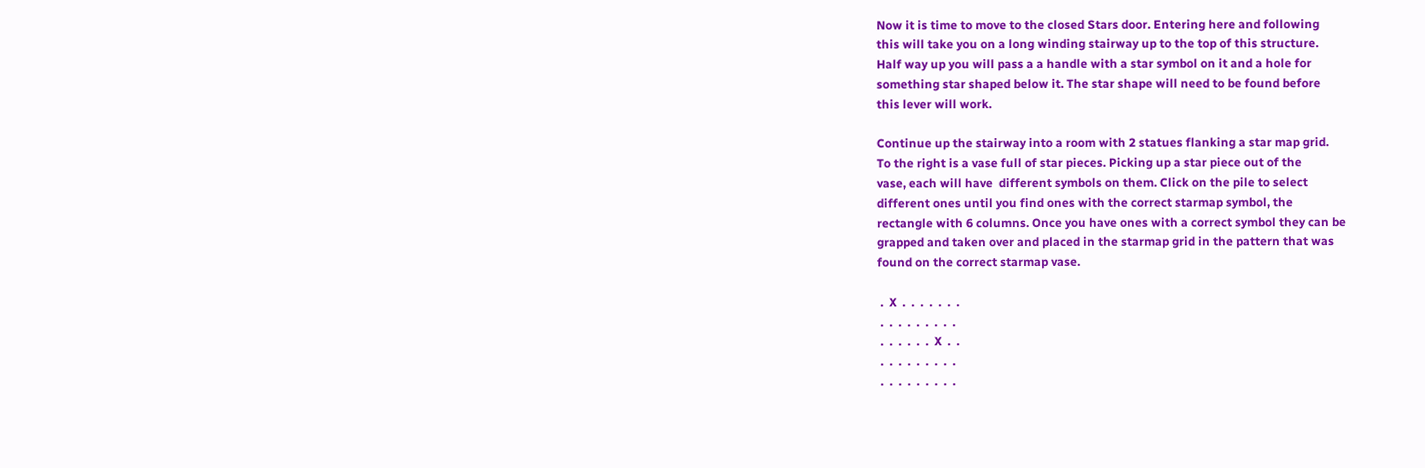Now it is time to move to the closed Stars door. Entering here and following
this will take you on a long winding stairway up to the top of this structure.
Half way up you will pass a a handle with a star symbol on it and a hole for
something star shaped below it. The star shape will need to be found before
this lever will work.

Continue up the stairway into a room with 2 statues flanking a star map grid.
To the right is a vase full of star pieces. Picking up a star piece out of the
vase, each will have  different symbols on them. Click on the pile to select
different ones until you find ones with the correct starmap symbol, the
rectangle with 6 columns. Once you have ones with a correct symbol they can be
grapped and taken over and placed in the starmap grid in the pattern that was
found on the correct starmap vase.

 .  X  .  .  .  .  .  .  .
 .  .  .  .  .  .  .  .  .
 .  .  .  .  .  .  X  .  .
 .  .  .  .  .  .  .  .  .
 .  .  .  .  .  .  .  .  .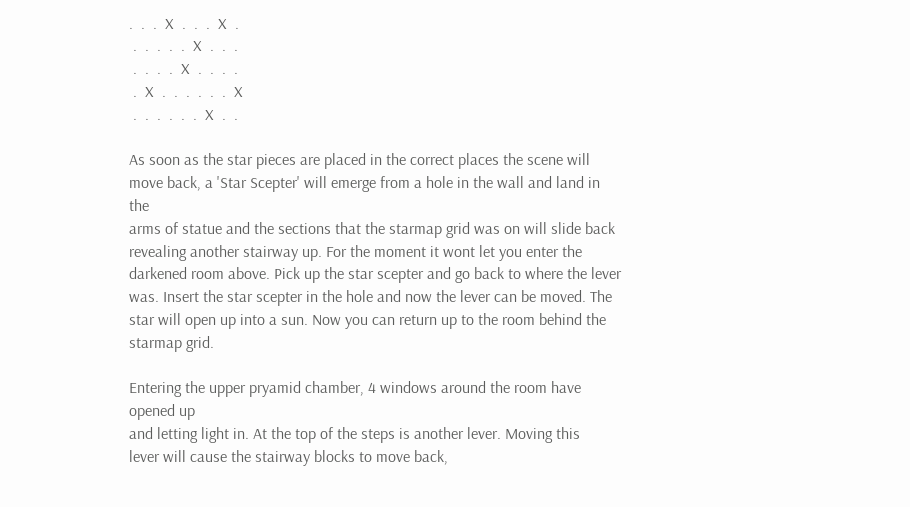.  .  .  X  .  .  .  X  .
 .  .  .  .  .  X  .  .  .
 .  .  .  .  X  .  .  .  .
 .  X  .  .  .  .  .  .  X
 .  .  .  .  .  .  X  .  .

As soon as the star pieces are placed in the correct places the scene will
move back, a 'Star Scepter' will emerge from a hole in the wall and land in the
arms of statue and the sections that the starmap grid was on will slide back
revealing another stairway up. For the moment it wont let you enter the
darkened room above. Pick up the star scepter and go back to where the lever
was. Insert the star scepter in the hole and now the lever can be moved. The
star will open up into a sun. Now you can return up to the room behind the
starmap grid.

Entering the upper pryamid chamber, 4 windows around the room have opened up
and letting light in. At the top of the steps is another lever. Moving this
lever will cause the stairway blocks to move back,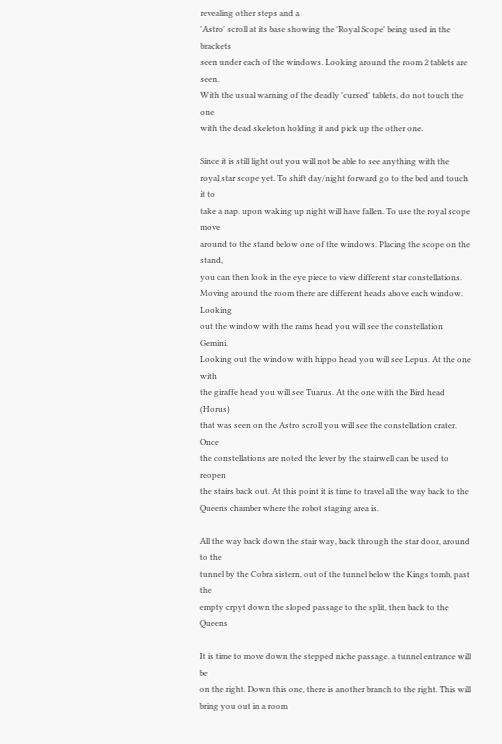revealing other steps and a
'Astro' scroll at its base showing the 'Royal Scope' being used in the brackets
seen under each of the windows. Looking around the room 2 tablets are seen.
With the usual warning of the deadly 'cursed' tablets, do not touch the one
with the dead skeleton holding it and pick up the other one.

Since it is still light out you will not be able to see anything with the
royal star scope yet. To shift day/night forward go to the bed and touch it to
take a nap. upon waking up night will have fallen. To use the royal scope move
around to the stand below one of the windows. Placing the scope on the stand,
you can then look in the eye piece to view different star constellations.
Moving around the room there are different heads above each window. Looking
out the window with the rams head you will see the constellation Gemini.
Looking out the window with hippo head you will see Lepus. At the one with
the giraffe head you will see Tuarus. At the one with the Bird head (Horus)
that was seen on the Astro scroll you will see the constellation crater. Once
the constellations are noted the lever by the stairwell can be used to reopen
the stairs back out. At this point it is time to travel all the way back to the
Queens chamber where the robot staging area is.

All the way back down the stair way, back through the star door, around to the
tunnel by the Cobra sistern, out of the tunnel below the Kings tomb, past the
empty crpyt down the sloped passage to the split, then back to the Queens

It is time to move down the stepped niche passage. a tunnel entrance will be
on the right. Down this one, there is another branch to the right. This will
bring you out in a room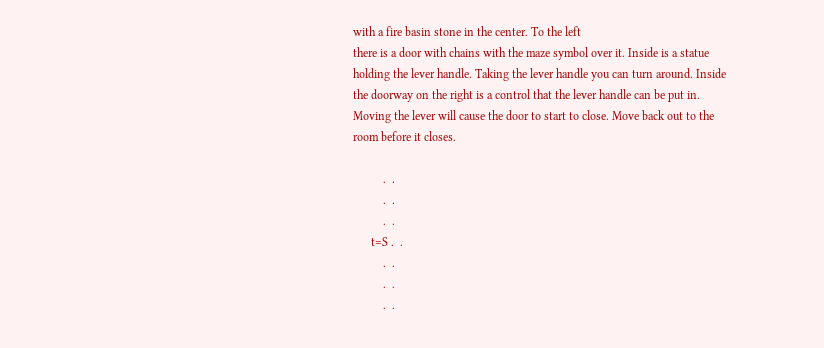with a fire basin stone in the center. To the left
there is a door with chains with the maze symbol over it. Inside is a statue
holding the lever handle. Taking the lever handle you can turn around. Inside
the doorway on the right is a control that the lever handle can be put in.
Moving the lever will cause the door to start to close. Move back out to the
room before it closes.

          .  .
          .  .
          .  .
      t=S .  .
          .  .
          .  .
          .  .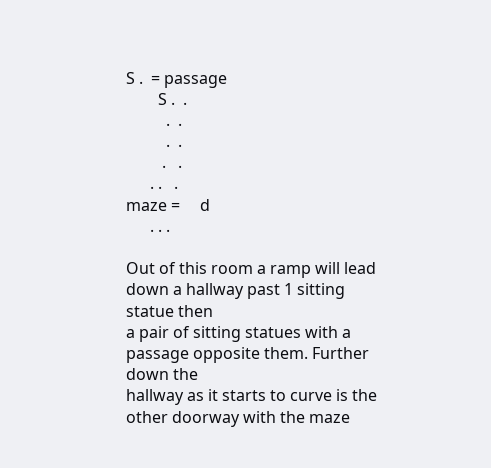S .  = passage
        S .  .
          .  .
          .  .
         .   .
      . .   .
maze =     d
      . . .

Out of this room a ramp will lead down a hallway past 1 sitting statue then
a pair of sitting statues with a passage opposite them. Further down the
hallway as it starts to curve is the other doorway with the maze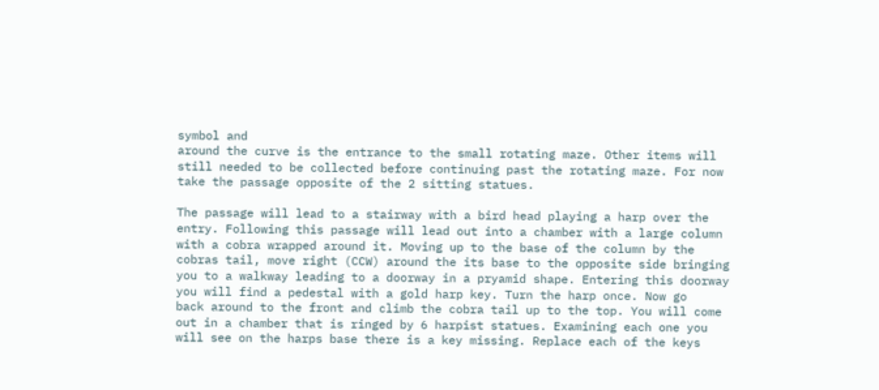symbol and
around the curve is the entrance to the small rotating maze. Other items will
still needed to be collected before continuing past the rotating maze. For now
take the passage opposite of the 2 sitting statues.

The passage will lead to a stairway with a bird head playing a harp over the
entry. Following this passage will lead out into a chamber with a large column
with a cobra wrapped around it. Moving up to the base of the column by the
cobras tail, move right (CCW) around the its base to the opposite side bringing
you to a walkway leading to a doorway in a pryamid shape. Entering this doorway
you will find a pedestal with a gold harp key. Turn the harp once. Now go
back around to the front and climb the cobra tail up to the top. You will come
out in a chamber that is ringed by 6 harpist statues. Examining each one you
will see on the harps base there is a key missing. Replace each of the keys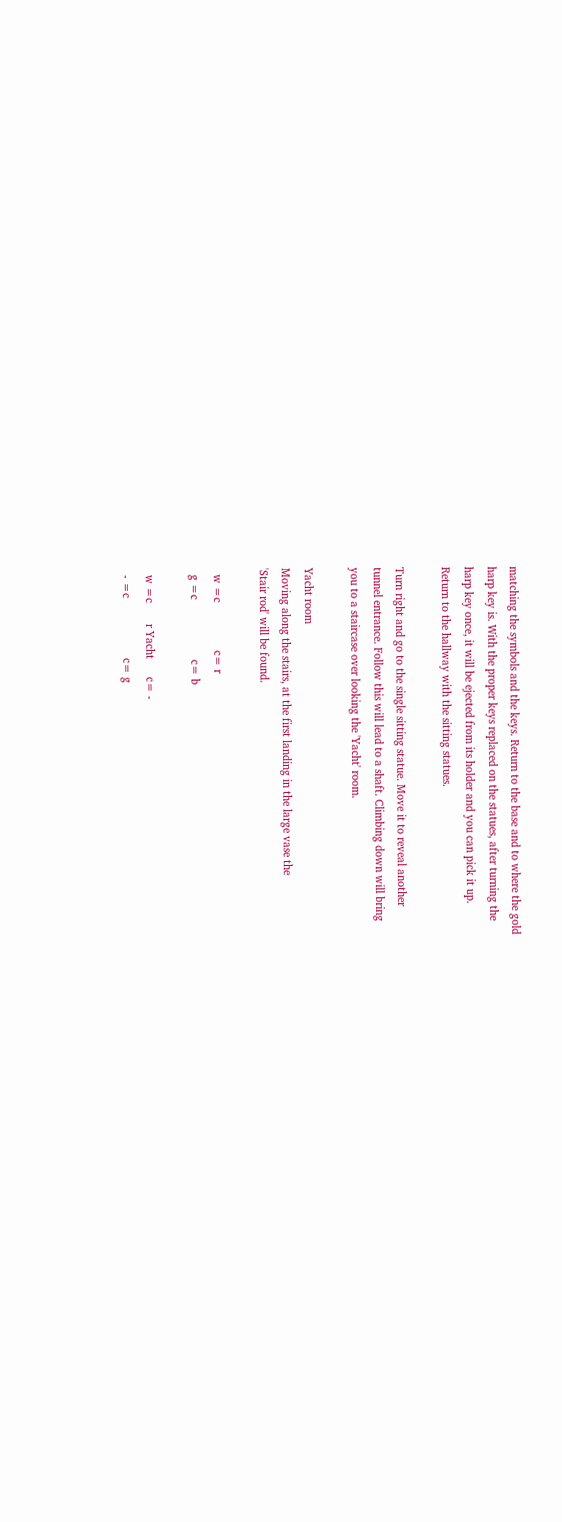matching the symbols and the keys. Return to the base and to where the gold
harp key is. With the proper keys replaced on the statues, after turning the
harp key once, it will be ejected from its holder and you can pick it up.
Return to the hallway with the sitting statues.

Turn right and go to the single sitting statue. Move it to reveal another
tunnel entrance. Follow this will lead to a shaft. Climbing down will bring
you to a staircase over looking the 'Yacht' room.

Yacht room
Moving along the stairs, at the first landing in the large vase the
'Stair rod' will be found.

  w =c                c= r
  g =c                    c= b

  w =c       r Yacht      c= -
  - =c                    c= g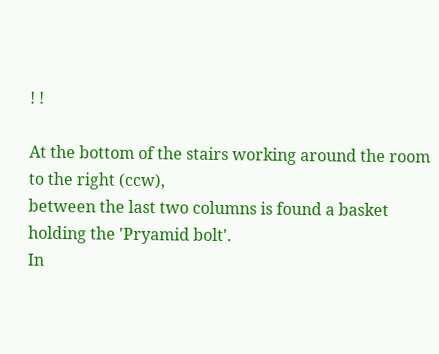! !

At the bottom of the stairs working around the room to the right (ccw),
between the last two columns is found a basket holding the 'Pryamid bolt'.
In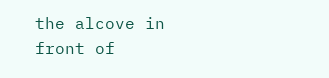the alcove in front of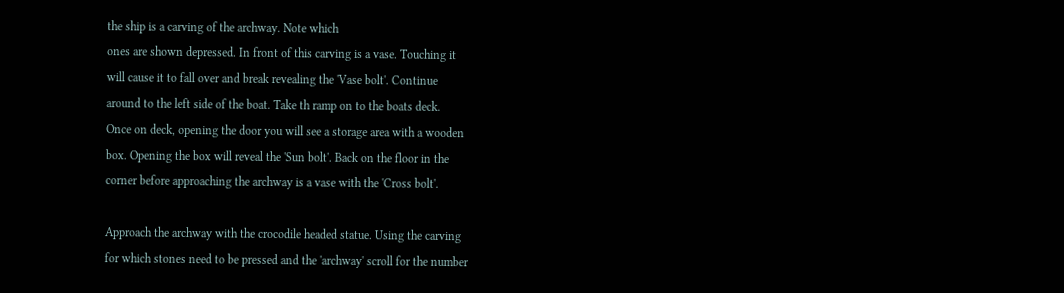the ship is a carving of the archway. Note which
ones are shown depressed. In front of this carving is a vase. Touching it
will cause it to fall over and break revealing the 'Vase bolt'. Continue
around to the left side of the boat. Take th ramp on to the boats deck.
Once on deck, opening the door you will see a storage area with a wooden
box. Opening the box will reveal the 'Sun bolt'. Back on the floor in the
corner before approaching the archway is a vase with the 'Cross bolt'.

Approach the archway with the crocodile headed statue. Using the carving
for which stones need to be pressed and the 'archway' scroll for the number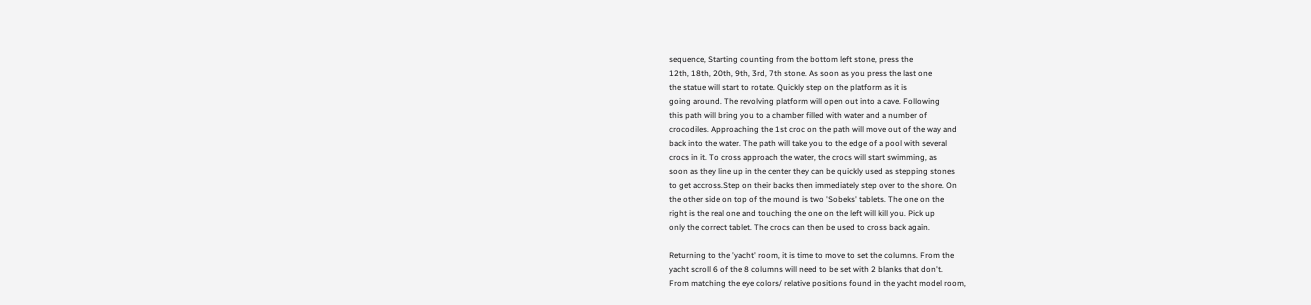sequence, Starting counting from the bottom left stone, press the
12th, 18th, 20th, 9th, 3rd, 7th stone. As soon as you press the last one
the statue will start to rotate. Quickly step on the platform as it is
going around. The revolving platform will open out into a cave. Following
this path will bring you to a chamber filled with water and a number of
crocodiles. Approaching the 1st croc on the path will move out of the way and
back into the water. The path will take you to the edge of a pool with several
crocs in it. To cross approach the water, the crocs will start swimming, as
soon as they line up in the center they can be quickly used as stepping stones
to get accross.Step on their backs then immediately step over to the shore. On
the other side on top of the mound is two 'Sobeks' tablets. The one on the
right is the real one and touching the one on the left will kill you. Pick up
only the correct tablet. The crocs can then be used to cross back again.

Returning to the 'yacht' room, it is time to move to set the columns. From the
yacht scroll 6 of the 8 columns will need to be set with 2 blanks that don't.
From matching the eye colors/ relative positions found in the yacht model room,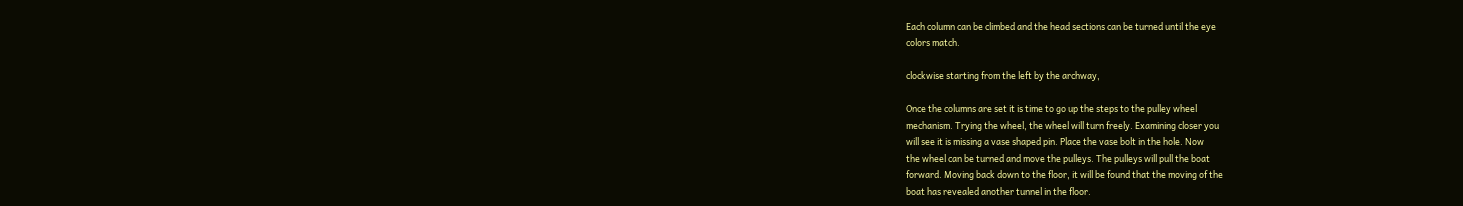Each column can be climbed and the head sections can be turned until the eye
colors match.

clockwise starting from the left by the archway,

Once the columns are set it is time to go up the steps to the pulley wheel
mechanism. Trying the wheel, the wheel will turn freely. Examining closer you
will see it is missing a vase shaped pin. Place the vase bolt in the hole. Now
the wheel can be turned and move the pulleys. The pulleys will pull the boat
forward. Moving back down to the floor, it will be found that the moving of the
boat has revealed another tunnel in the floor.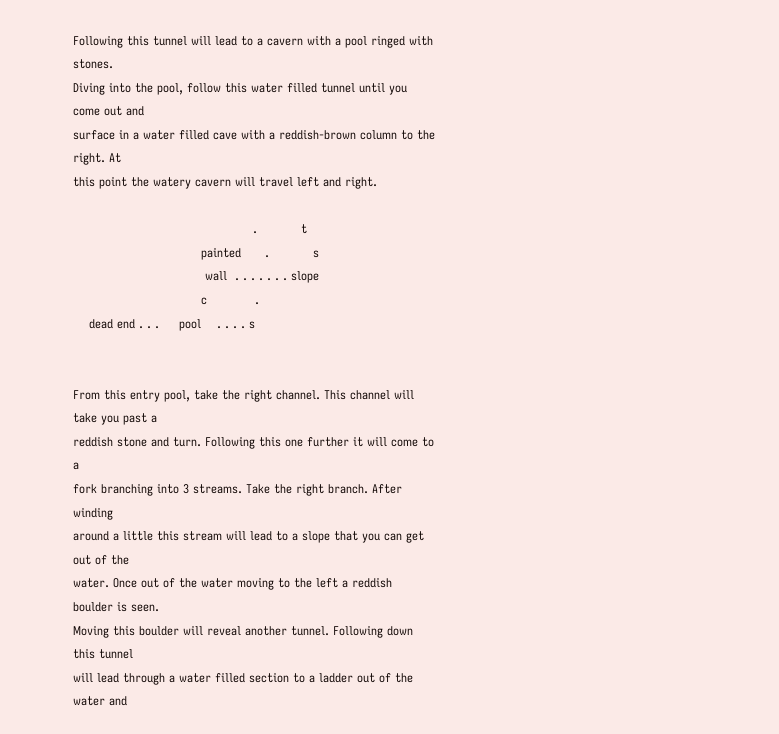Following this tunnel will lead to a cavern with a pool ringed with stones.
Diving into the pool, follow this water filled tunnel until you come out and
surface in a water filled cave with a reddish-brown column to the right. At
this point the watery cavern will travel left and right.

                                             .           t
                                painted      .           s
                                 wall  . . . . . . . slope
                                c            .
    dead end . . .     pool    . . . . s


From this entry pool, take the right channel. This channel will take you past a
reddish stone and turn. Following this one further it will come to a
fork branching into 3 streams. Take the right branch. After winding
around a little this stream will lead to a slope that you can get out of the
water. Once out of the water moving to the left a reddish boulder is seen.
Moving this boulder will reveal another tunnel. Following down this tunnel
will lead through a water filled section to a ladder out of the water and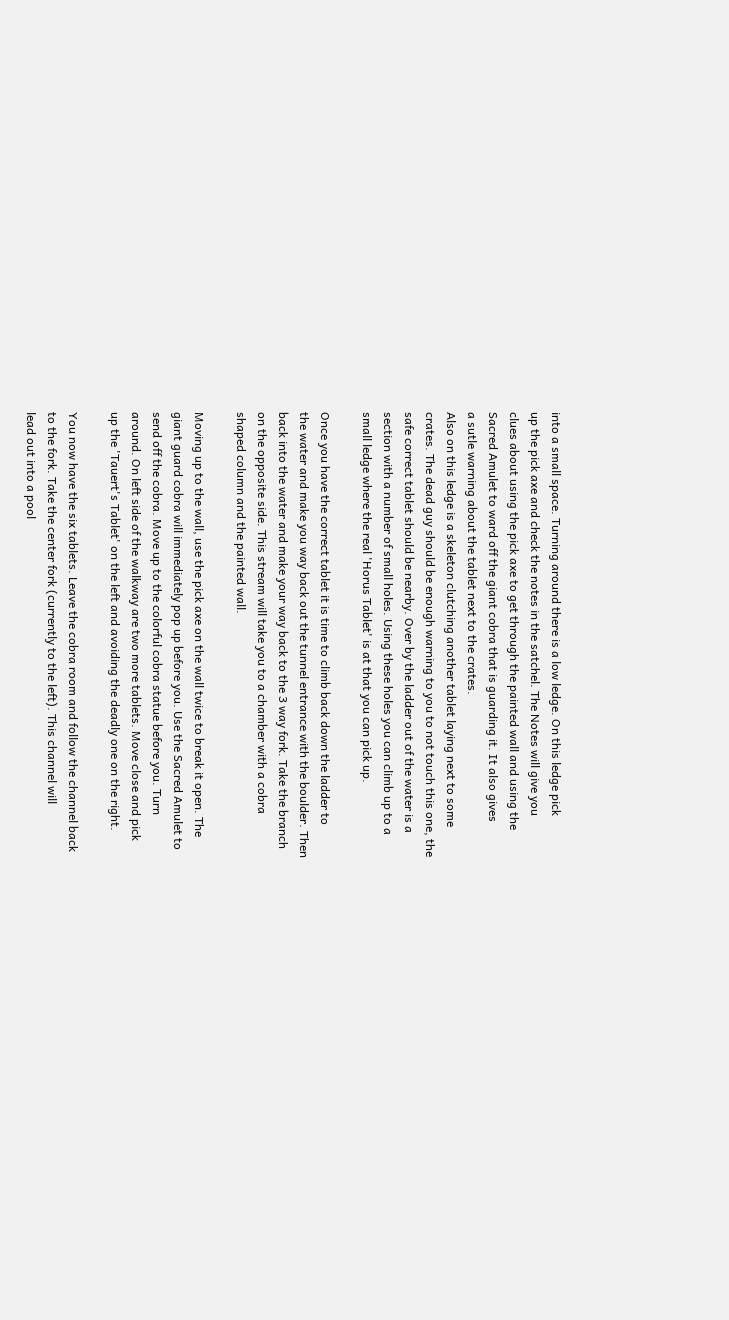into a small space. Turning around there is a low ledge. On this ledge pick
up the pick axe and check the notes in the satchel. The Notes will give you
clues about using the pick axe to get through the painted wall and using the
Sacred Amulet to ward off the giant cobra that is guarding it. It also gives
a sutle warning about the tablet next to the crates.
Also on this ledge is a skeleton clutching another tablet laying next to some
crates. The dead guy should be enough warning to you to not touch this one, the
safe correct tablet should be nearby. Over by the ladder out of the water is a
section with a number of small holes. Using these holes you can climb up to a
small ledge where the real 'Horus Tablet' is at that you can pick up.

Once you have the correct tablet it is time to climb back down the ladder to
the water and make you way back out the tunnel entrance with the boulder. Then
back into the water and make your way back to the 3 way fork. Take the branch
on the opposite side. This stream will take you to a chamber with a cobra
shaped column and the painted wall.

Moving up to the wall, use the pick axe on the wall twice to break it open. The
giant guard cobra will immediately pop up before you. Use the Sacred Amulet to
send off the cobra. Move up to the colorful cobra statue before you. Turn
around. On left side of the walkway are two more tablets. Move close and pick
up the 'Tauert's Tablet' on the left and avoiding the deadly one on the right.

You now have the six tablets. Leave the cobra room and follow the channel back
to the fork. Take the center fork (currently to the left). This channel will
lead out into a pool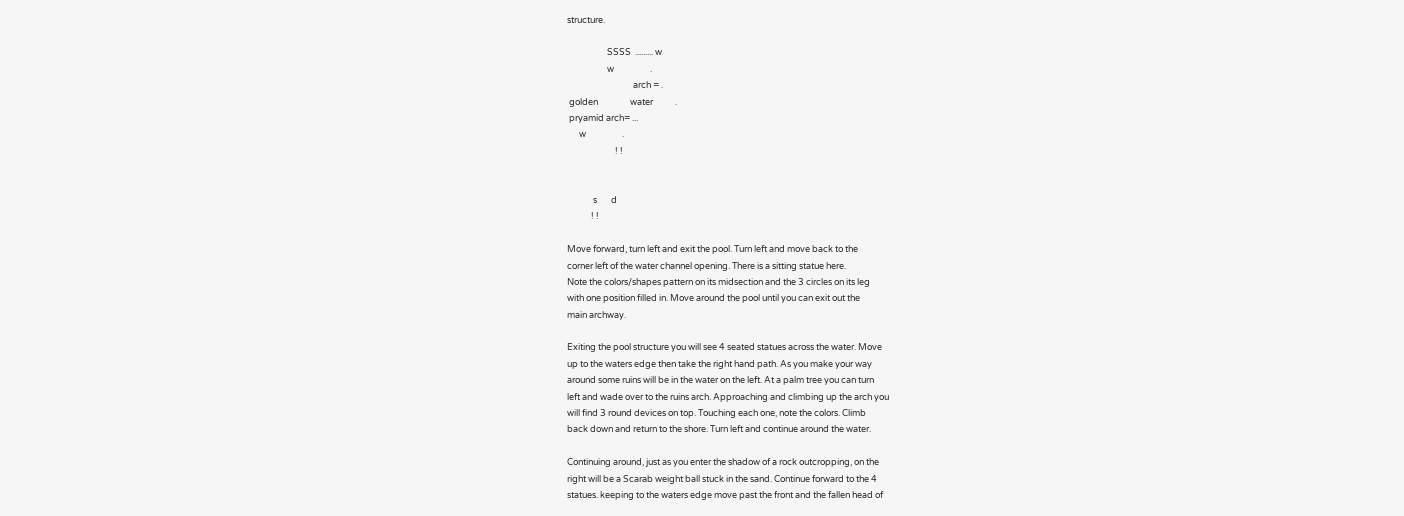structure.

                    SSSS  ......... w
                    w                  .
                                 arch = .
 golden                water           .
 pryamid arch= ...
      w                  .
                        ! !


             s       d
            ! !

Move forward, turn left and exit the pool. Turn left and move back to the
corner left of the water channel opening. There is a sitting statue here.
Note the colors/shapes pattern on its midsection and the 3 circles on its leg
with one position filled in. Move around the pool until you can exit out the
main archway.

Exiting the pool structure you will see 4 seated statues across the water. Move
up to the waters edge then take the right hand path. As you make your way
around some ruins will be in the water on the left. At a palm tree you can turn
left and wade over to the ruins arch. Approaching and climbing up the arch you
will find 3 round devices on top. Touching each one, note the colors. Climb
back down and return to the shore. Turn left and continue around the water.

Continuing around, just as you enter the shadow of a rock outcropping, on the
right will be a Scarab weight ball stuck in the sand. Continue forward to the 4
statues. keeping to the waters edge move past the front and the fallen head of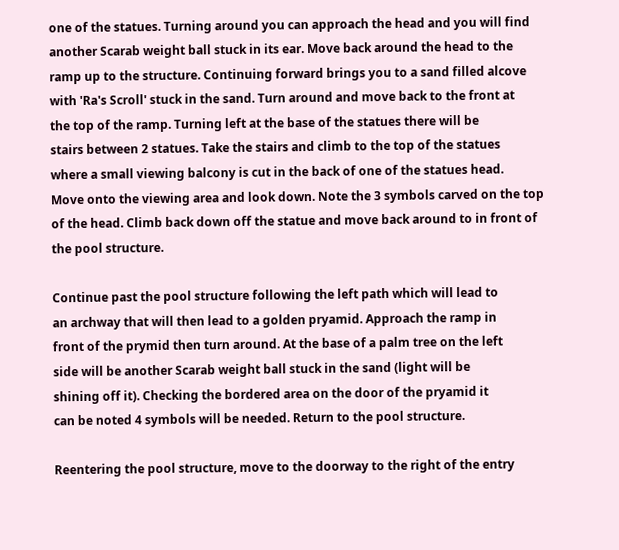one of the statues. Turning around you can approach the head and you will find
another Scarab weight ball stuck in its ear. Move back around the head to the
ramp up to the structure. Continuing forward brings you to a sand filled alcove
with 'Ra's Scroll' stuck in the sand. Turn around and move back to the front at
the top of the ramp. Turning left at the base of the statues there will be
stairs between 2 statues. Take the stairs and climb to the top of the statues
where a small viewing balcony is cut in the back of one of the statues head.
Move onto the viewing area and look down. Note the 3 symbols carved on the top
of the head. Climb back down off the statue and move back around to in front of
the pool structure.

Continue past the pool structure following the left path which will lead to
an archway that will then lead to a golden pryamid. Approach the ramp in
front of the prymid then turn around. At the base of a palm tree on the left
side will be another Scarab weight ball stuck in the sand (light will be
shining off it). Checking the bordered area on the door of the pryamid it
can be noted 4 symbols will be needed. Return to the pool structure.

Reentering the pool structure, move to the doorway to the right of the entry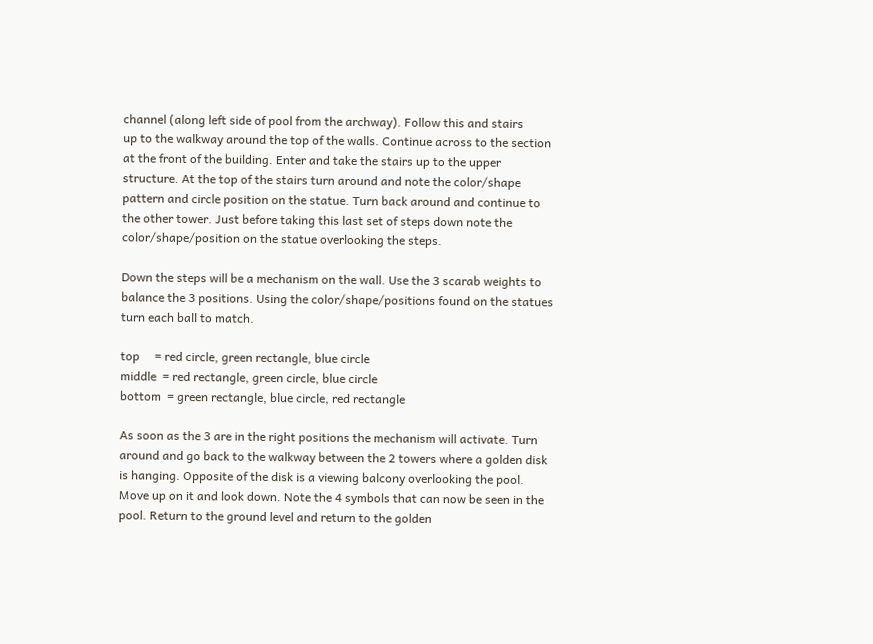channel (along left side of pool from the archway). Follow this and stairs
up to the walkway around the top of the walls. Continue across to the section
at the front of the building. Enter and take the stairs up to the upper
structure. At the top of the stairs turn around and note the color/shape
pattern and circle position on the statue. Turn back around and continue to
the other tower. Just before taking this last set of steps down note the
color/shape/position on the statue overlooking the steps.

Down the steps will be a mechanism on the wall. Use the 3 scarab weights to
balance the 3 positions. Using the color/shape/positions found on the statues
turn each ball to match.

top     = red circle, green rectangle, blue circle
middle  = red rectangle, green circle, blue circle
bottom  = green rectangle, blue circle, red rectangle

As soon as the 3 are in the right positions the mechanism will activate. Turn
around and go back to the walkway between the 2 towers where a golden disk
is hanging. Opposite of the disk is a viewing balcony overlooking the pool.
Move up on it and look down. Note the 4 symbols that can now be seen in the
pool. Return to the ground level and return to the golden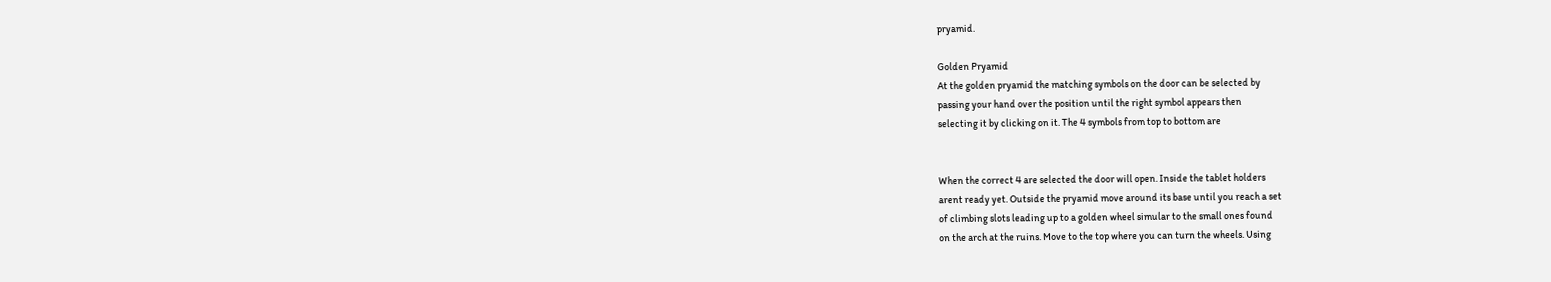pryamid.

Golden Pryamid
At the golden pryamid the matching symbols on the door can be selected by
passing your hand over the position until the right symbol appears then
selecting it by clicking on it. The 4 symbols from top to bottom are


When the correct 4 are selected the door will open. Inside the tablet holders
arent ready yet. Outside the pryamid move around its base until you reach a set
of climbing slots leading up to a golden wheel simular to the small ones found
on the arch at the ruins. Move to the top where you can turn the wheels. Using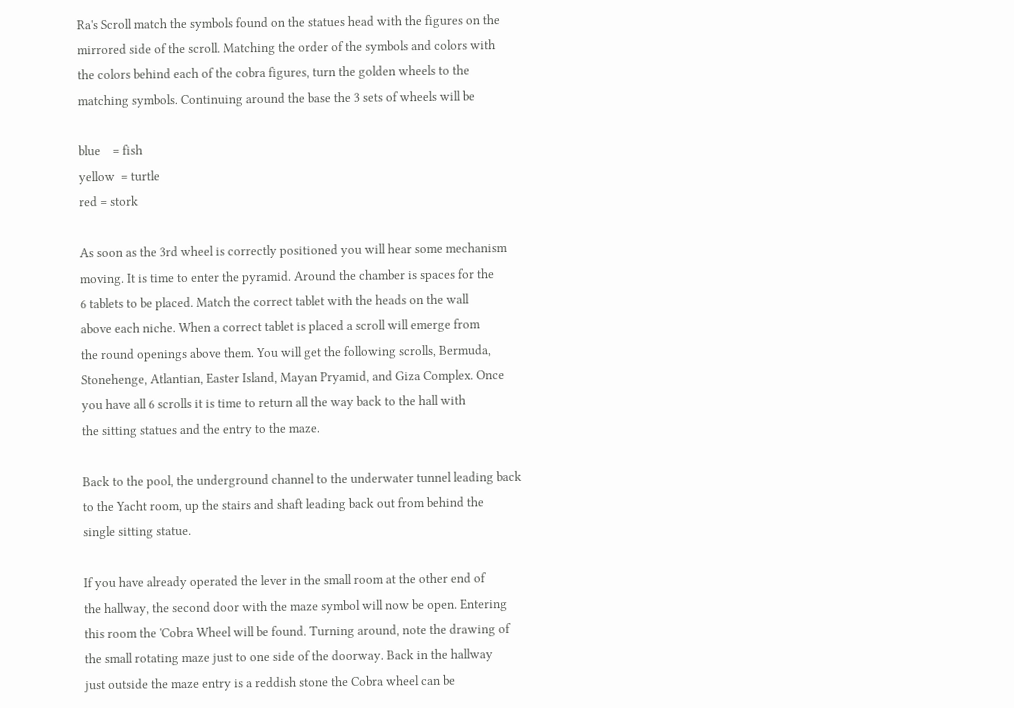Ra's Scroll match the symbols found on the statues head with the figures on the
mirrored side of the scroll. Matching the order of the symbols and colors with
the colors behind each of the cobra figures, turn the golden wheels to the
matching symbols. Continuing around the base the 3 sets of wheels will be

blue    = fish
yellow  = turtle
red = stork

As soon as the 3rd wheel is correctly positioned you will hear some mechanism
moving. It is time to enter the pyramid. Around the chamber is spaces for the
6 tablets to be placed. Match the correct tablet with the heads on the wall
above each niche. When a correct tablet is placed a scroll will emerge from
the round openings above them. You will get the following scrolls, Bermuda,
Stonehenge, Atlantian, Easter Island, Mayan Pryamid, and Giza Complex. Once
you have all 6 scrolls it is time to return all the way back to the hall with
the sitting statues and the entry to the maze.

Back to the pool, the underground channel to the underwater tunnel leading back
to the Yacht room, up the stairs and shaft leading back out from behind the
single sitting statue.

If you have already operated the lever in the small room at the other end of
the hallway, the second door with the maze symbol will now be open. Entering
this room the 'Cobra Wheel will be found. Turning around, note the drawing of
the small rotating maze just to one side of the doorway. Back in the hallway
just outside the maze entry is a reddish stone the Cobra wheel can be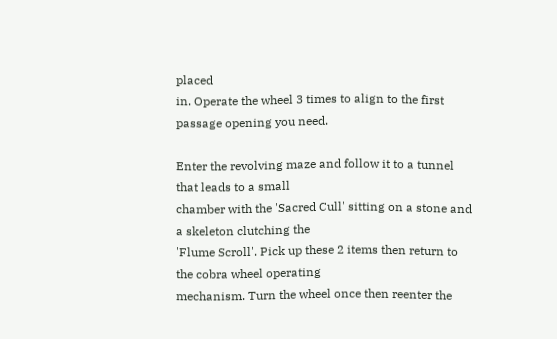placed
in. Operate the wheel 3 times to align to the first passage opening you need.

Enter the revolving maze and follow it to a tunnel that leads to a small
chamber with the 'Sacred Cull' sitting on a stone and a skeleton clutching the
'Flume Scroll'. Pick up these 2 items then return to the cobra wheel operating
mechanism. Turn the wheel once then reenter the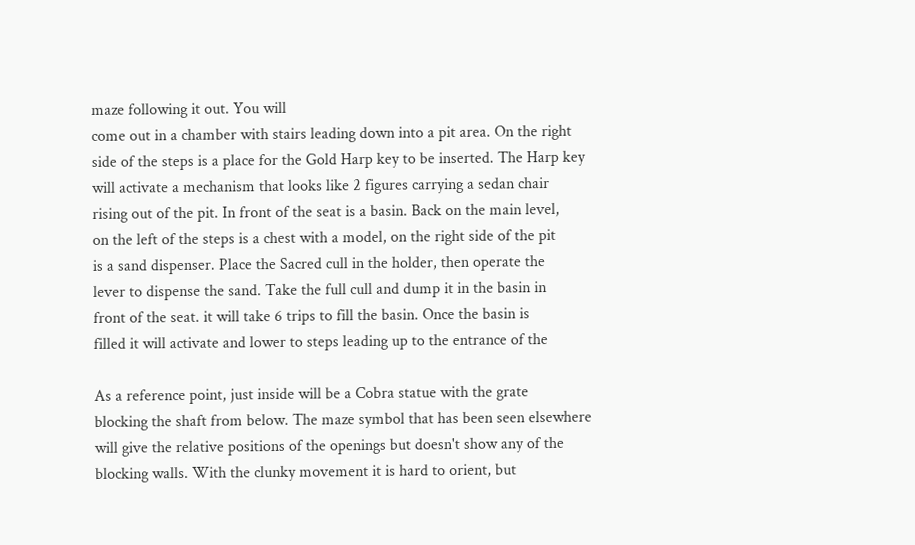maze following it out. You will
come out in a chamber with stairs leading down into a pit area. On the right
side of the steps is a place for the Gold Harp key to be inserted. The Harp key
will activate a mechanism that looks like 2 figures carrying a sedan chair
rising out of the pit. In front of the seat is a basin. Back on the main level,
on the left of the steps is a chest with a model, on the right side of the pit
is a sand dispenser. Place the Sacred cull in the holder, then operate the
lever to dispense the sand. Take the full cull and dump it in the basin in
front of the seat. it will take 6 trips to fill the basin. Once the basin is
filled it will activate and lower to steps leading up to the entrance of the

As a reference point, just inside will be a Cobra statue with the grate
blocking the shaft from below. The maze symbol that has been seen elsewhere
will give the relative positions of the openings but doesn't show any of the
blocking walls. With the clunky movement it is hard to orient, but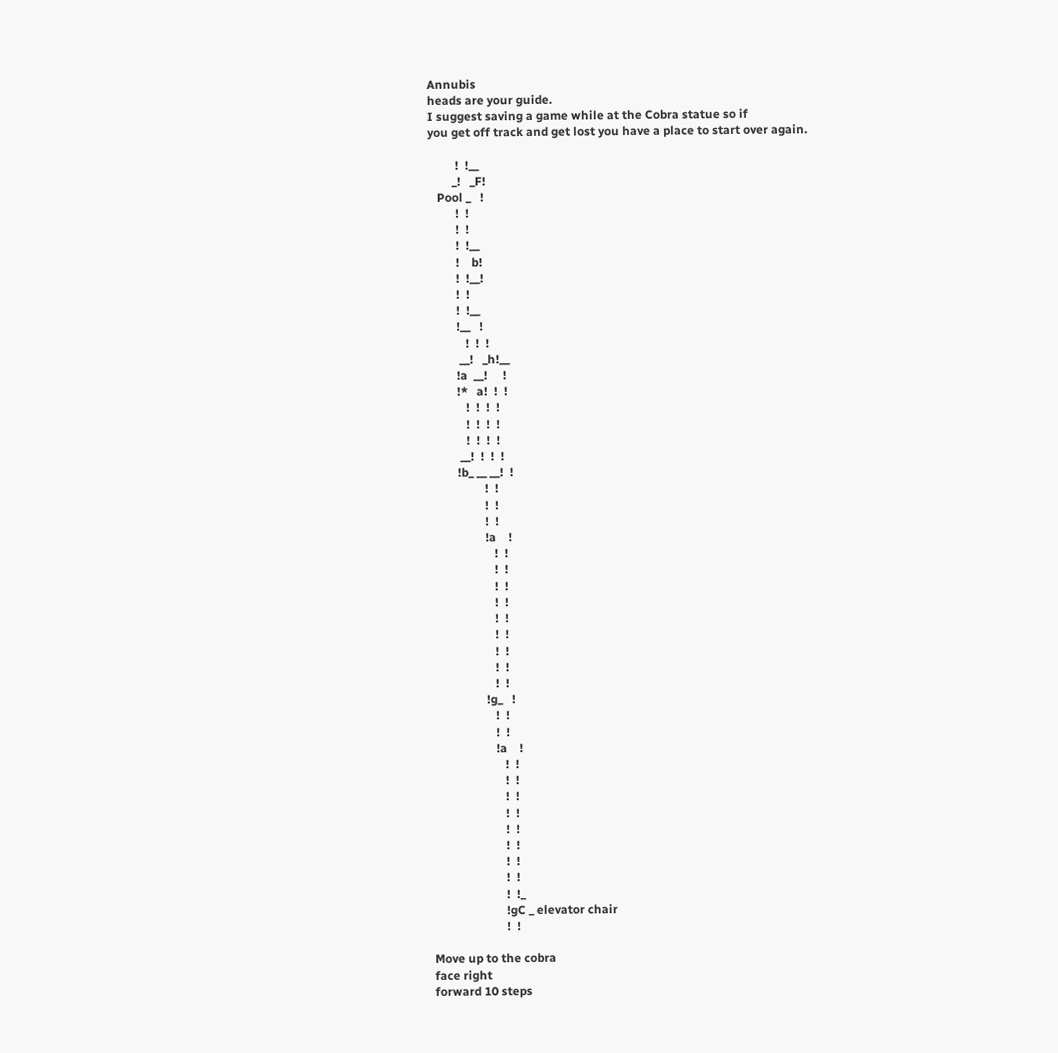Annubis
heads are your guide.
I suggest saving a game while at the Cobra statue so if
you get off track and get lost you have a place to start over again.

         !  !__
        _!   _F!
   Pool _   !
         !  !
         !  !
         !  !__
         !    b!
         !  !__!
         !  !
         !  !__
         !__   !
            !  !  !
          __!   _h!__
         !a  __!     !
         !*   a!  !  !
            !  !  !  !
            !  !  !  !
            !  !  !  !
          __!  !  !  !
         !b_ __ __!  !
                  !  !
                  !  !
                  !  !
                  !a    !
                     !  !
                     !  !
                     !  !
                     !  !
                     !  !
                     !  !
                     !  !
                     !  !
                     !  !
                  !g_   !
                     !  !
                     !  !
                     !a    !
                        !  !
                        !  !
                        !  !
                        !  !
                        !  !
                        !  !
                        !  !
                        !  !
                        !  !_
                        !gC _ elevator chair
                        !  !

Move up to the cobra
face right
forward 10 steps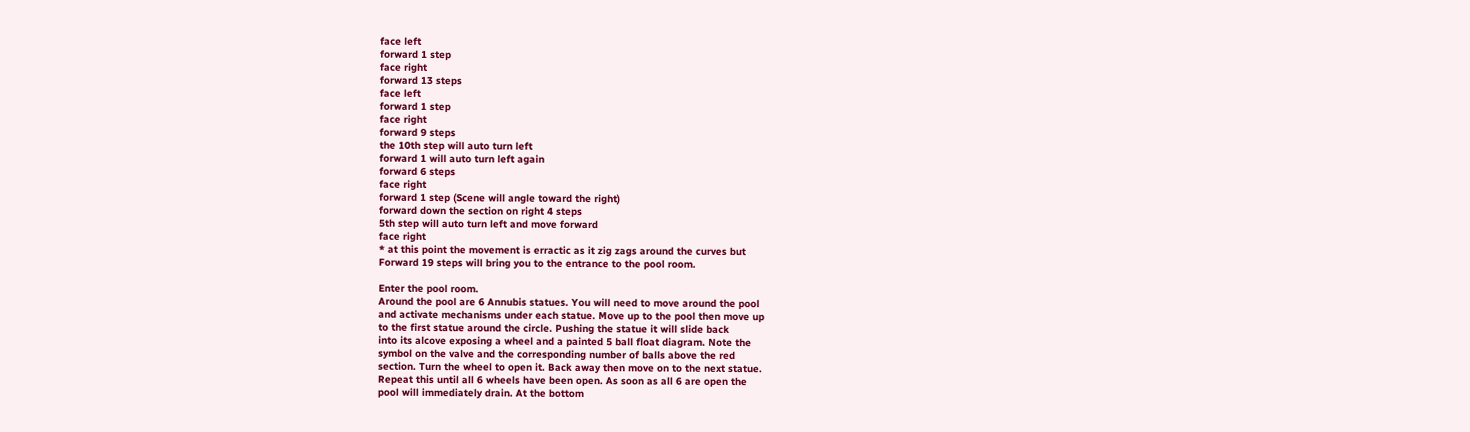face left
forward 1 step
face right
forward 13 steps
face left
forward 1 step
face right
forward 9 steps
the 10th step will auto turn left
forward 1 will auto turn left again
forward 6 steps
face right
forward 1 step (Scene will angle toward the right)
forward down the section on right 4 steps
5th step will auto turn left and move forward
face right
* at this point the movement is erractic as it zig zags around the curves but
Forward 19 steps will bring you to the entrance to the pool room.

Enter the pool room.
Around the pool are 6 Annubis statues. You will need to move around the pool
and activate mechanisms under each statue. Move up to the pool then move up
to the first statue around the circle. Pushing the statue it will slide back
into its alcove exposing a wheel and a painted 5 ball float diagram. Note the
symbol on the valve and the corresponding number of balls above the red
section. Turn the wheel to open it. Back away then move on to the next statue.
Repeat this until all 6 wheels have been open. As soon as all 6 are open the
pool will immediately drain. At the bottom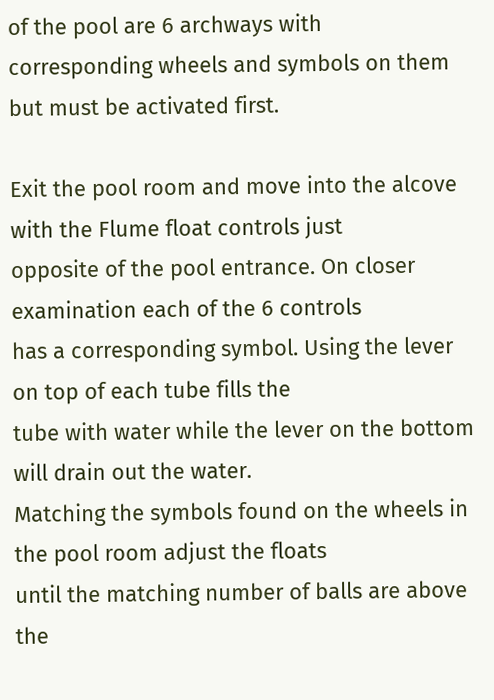of the pool are 6 archways with
corresponding wheels and symbols on them but must be activated first.

Exit the pool room and move into the alcove with the Flume float controls just
opposite of the pool entrance. On closer examination each of the 6 controls
has a corresponding symbol. Using the lever on top of each tube fills the
tube with water while the lever on the bottom will drain out the water.
Matching the symbols found on the wheels in the pool room adjust the floats
until the matching number of balls are above the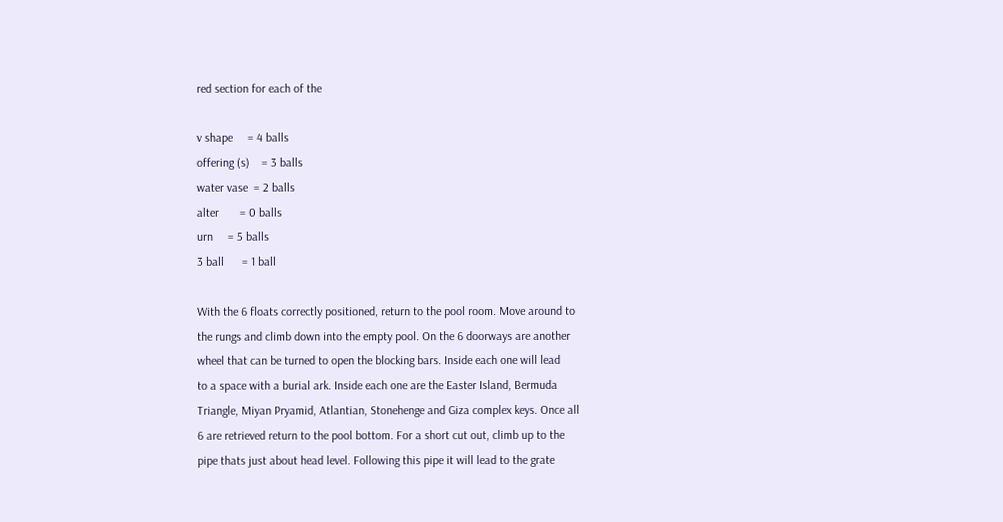red section for each of the

v shape     = 4 balls
offering (s)    = 3 balls
water vase  = 2 balls
alter       = 0 balls
urn     = 5 balls
3 ball      = 1 ball

With the 6 floats correctly positioned, return to the pool room. Move around to
the rungs and climb down into the empty pool. On the 6 doorways are another
wheel that can be turned to open the blocking bars. Inside each one will lead
to a space with a burial ark. Inside each one are the Easter Island, Bermuda
Triangle, Miyan Pryamid, Atlantian, Stonehenge and Giza complex keys. Once all
6 are retrieved return to the pool bottom. For a short cut out, climb up to the
pipe thats just about head level. Following this pipe it will lead to the grate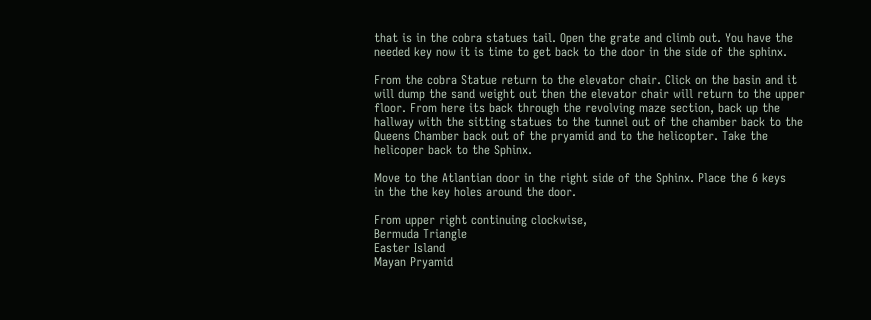that is in the cobra statues tail. Open the grate and climb out. You have the
needed key now it is time to get back to the door in the side of the sphinx.

From the cobra Statue return to the elevator chair. Click on the basin and it
will dump the sand weight out then the elevator chair will return to the upper
floor. From here its back through the revolving maze section, back up the
hallway with the sitting statues to the tunnel out of the chamber back to the
Queens Chamber back out of the pryamid and to the helicopter. Take the
helicoper back to the Sphinx.

Move to the Atlantian door in the right side of the Sphinx. Place the 6 keys
in the the key holes around the door.

From upper right continuing clockwise,
Bermuda Triangle
Easter Island
Mayan Pryamid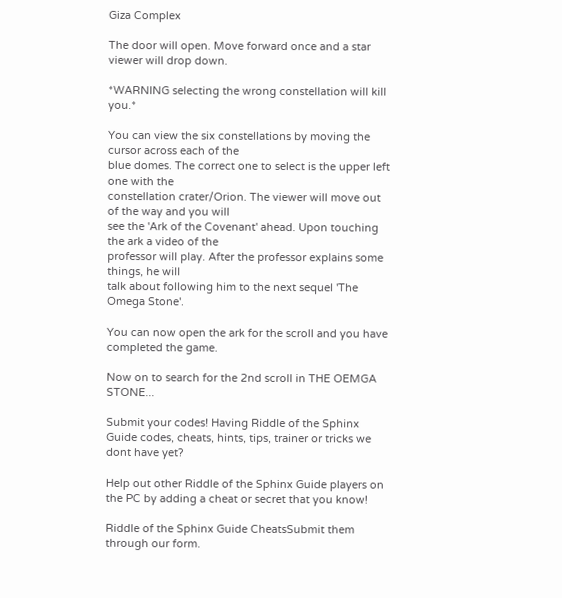Giza Complex

The door will open. Move forward once and a star viewer will drop down.

*WARNING selecting the wrong constellation will kill you.*

You can view the six constellations by moving the cursor across each of the
blue domes. The correct one to select is the upper left one with the
constellation crater/Orion. The viewer will move out of the way and you will
see the 'Ark of the Covenant' ahead. Upon touching the ark a video of the
professor will play. After the professor explains some things, he will
talk about following him to the next sequel 'The Omega Stone'.

You can now open the ark for the scroll and you have completed the game.

Now on to search for the 2nd scroll in THE OEMGA STONE...

Submit your codes! Having Riddle of the Sphinx Guide codes, cheats, hints, tips, trainer or tricks we dont have yet?

Help out other Riddle of the Sphinx Guide players on the PC by adding a cheat or secret that you know!

Riddle of the Sphinx Guide CheatsSubmit them through our form.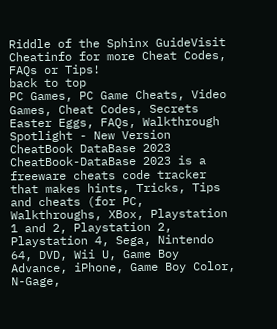Riddle of the Sphinx GuideVisit Cheatinfo for more Cheat Codes, FAQs or Tips!
back to top
PC Games, PC Game Cheats, Video Games, Cheat Codes, Secrets Easter Eggs, FAQs, Walkthrough Spotlight - New Version CheatBook DataBase 2023
CheatBook-DataBase 2023 is a freeware cheats code tracker that makes hints, Tricks, Tips and cheats (for PC, Walkthroughs, XBox, Playstation 1 and 2, Playstation 2, Playstation 4, Sega, Nintendo 64, DVD, Wii U, Game Boy Advance, iPhone, Game Boy Color, N-Gage,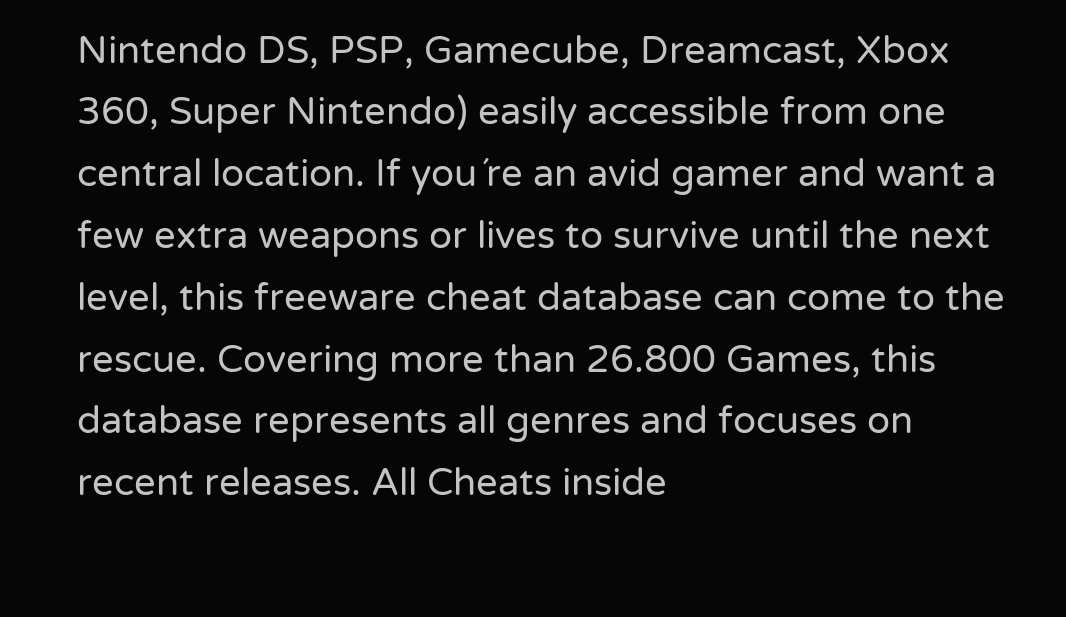Nintendo DS, PSP, Gamecube, Dreamcast, Xbox 360, Super Nintendo) easily accessible from one central location. If you´re an avid gamer and want a few extra weapons or lives to survive until the next level, this freeware cheat database can come to the rescue. Covering more than 26.800 Games, this database represents all genres and focuses on recent releases. All Cheats inside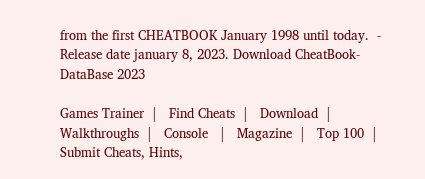from the first CHEATBOOK January 1998 until today.  - Release date january 8, 2023. Download CheatBook-DataBase 2023

Games Trainer  |   Find Cheats  |   Download  |   Walkthroughs  |   Console   |   Magazine  |   Top 100  |   Submit Cheats, Hints,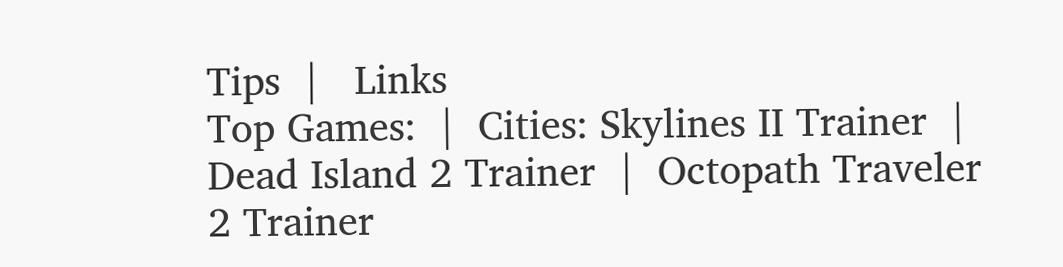Tips  |   Links
Top Games:  |  Cities: Skylines II Trainer  |  Dead Island 2 Trainer  |  Octopath Traveler 2 Trainer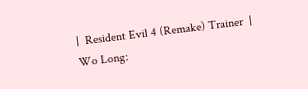|  Resident Evil 4 (Remake) Trainer  |  Wo Long: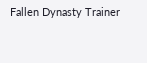Fallen Dynasty Trainer